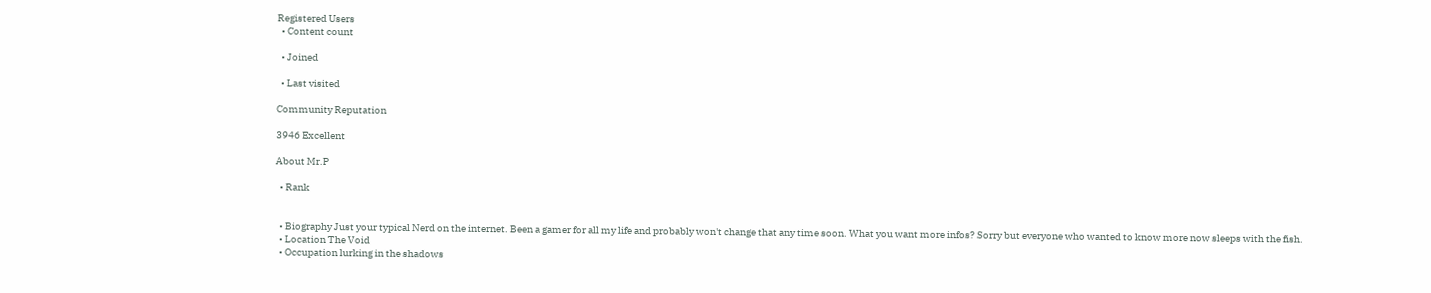Registered Users
  • Content count

  • Joined

  • Last visited

Community Reputation

3946 Excellent

About Mr.P

  • Rank


  • Biography Just your typical Nerd on the internet. Been a gamer for all my life and probably won't change that any time soon. What you want more infos? Sorry but everyone who wanted to know more now sleeps with the fish.
  • Location The Void
  • Occupation lurking in the shadows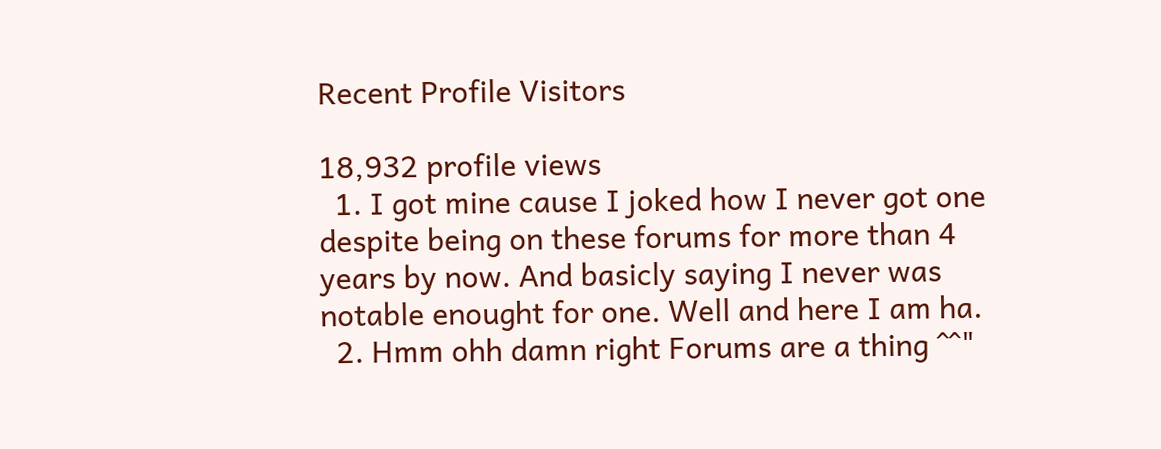Recent Profile Visitors

18,932 profile views
  1. I got mine cause I joked how I never got one despite being on these forums for more than 4 years by now. And basicly saying I never was notable enought for one. Well and here I am ha.
  2. Hmm ohh damn right Forums are a thing ^^"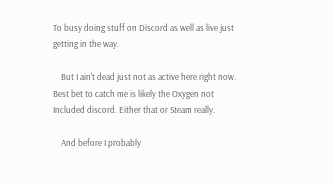To busy doing stuff on Discord as well as live just getting in the way.

    But I ain't dead just not as active here right now. Best bet to catch me is likely the Oxygen not Included discord. Either that or Steam really.

    And before I probably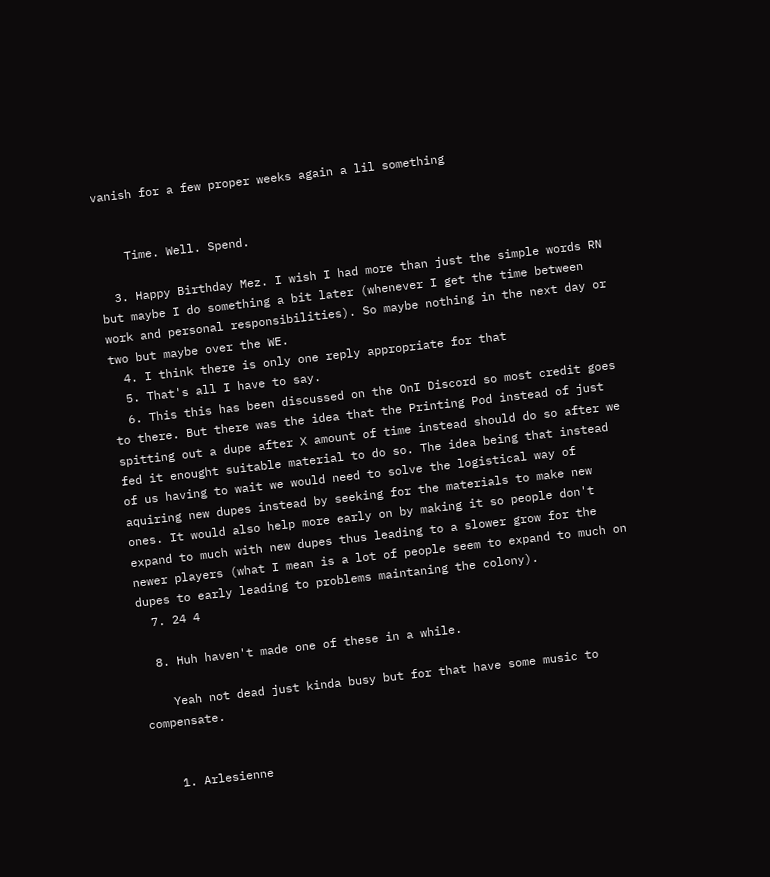vanish for a few proper weeks again a lil something


    Time. Well. Spend.

  3. Happy Birthday Mez. I wish I had more than just the simple words RN but maybe I do something a bit later (whenever I get the time between work and personal responsibilities). So maybe nothing in the next day or two but maybe over the WE.
  4. I think there is only one reply appropriate for that
  5. That's all I have to say.
  6. This this has been discussed on the OnI Discord so most credit goes to there. But there was the idea that the Printing Pod instead of just spitting out a dupe after X amount of time instead should do so after we fed it enought suitable material to do so. The idea being that instead of us having to wait we would need to solve the logistical way of aquiring new dupes instead by seeking for the materials to make new ones. It would also help more early on by making it so people don't expand to much with new dupes thus leading to a slower grow for the newer players (what I mean is a lot of people seem to expand to much on dupes to early leading to problems maintaning the colony).
  7. 24 4

  8. Huh haven't made one of these in a while.

    Yeah not dead just kinda busy but for that have some music to compensate.


    1. Arlesienne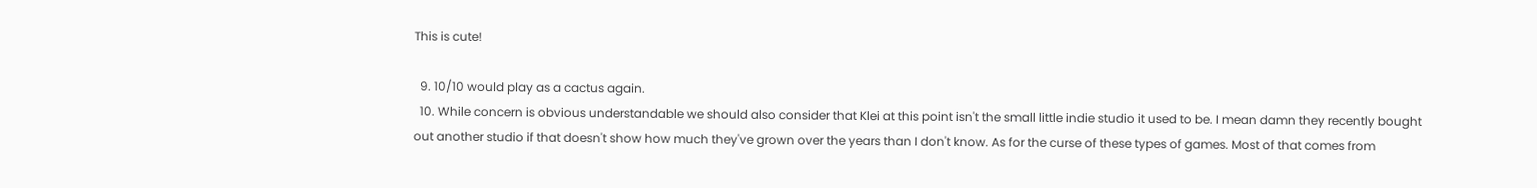This is cute!

  9. 10/10 would play as a cactus again.
  10. While concern is obvious understandable we should also consider that Klei at this point isn't the small little indie studio it used to be. I mean damn they recently bought out another studio if that doesn't show how much they've grown over the years than I don't know. As for the curse of these types of games. Most of that comes from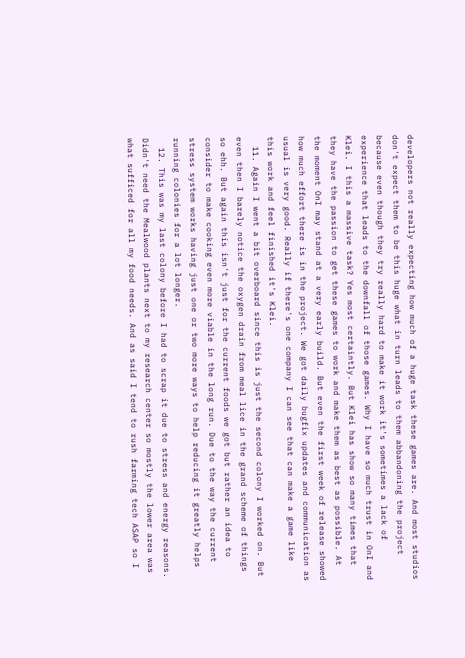developers not really expecting how much of a huge task these games are. And most studios don't expect them to be this huge what in turn leads to them abbandoning the project because even though they try really hard to make it work it's sometimes a lack of experience that leads to the downfall of those games. Why I have so much trust in OnI and Klei. I this a massive task? Yes most certaintly. But Klei has show so many times that they have the passion to get these games to work and make them as best as possible. At the moment OnI may stand at a very early build. But even the first week of release showed how much effort there is in the project. We got daily bugfix updates and communication as usual is very good. Really if there's one company I can see that can make a game like this work and feel finished it's Klei.
  11. Again I went a bit overboard since this is just the second colony I worked on. But even then I barely notice the oxygen drain from meal lice in the grand scheme of things so ehh. But again this isn't just for the current foods we got but rather an idea to consider to make cooking even more viable in the long run. Due to the way the current stress system works having just one or two more ways to help reducing it greatly helps running colonies for a lot longer.
  12. This was my last colony before I had to scrap it due to stress and energy reasons. Didn't need the Mealwood plants next to my research center so mostly the lower area was what sufficed for all my food needs. And as said I tend to rush farming tech ASAP so I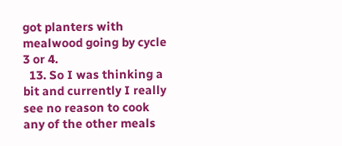got planters with mealwood going by cycle 3 or 4.
  13. So I was thinking a bit and currently I really see no reason to cook any of the other meals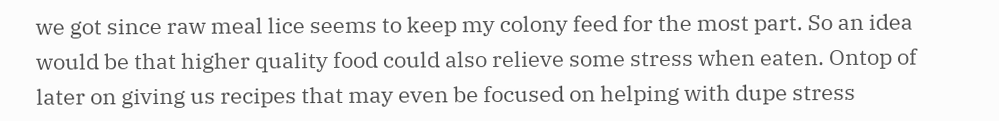we got since raw meal lice seems to keep my colony feed for the most part. So an idea would be that higher quality food could also relieve some stress when eaten. Ontop of later on giving us recipes that may even be focused on helping with dupe stress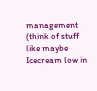management (think of stuff like maybe Icecream low in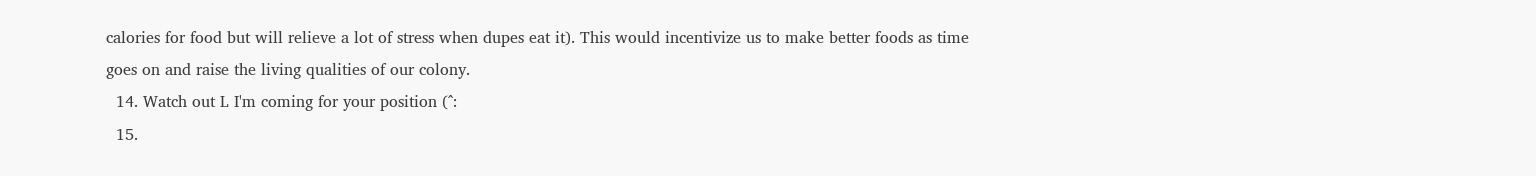calories for food but will relieve a lot of stress when dupes eat it). This would incentivize us to make better foods as time goes on and raise the living qualities of our colony.
  14. Watch out L I'm coming for your position (^:
  15.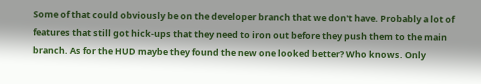Some of that could obviously be on the developer branch that we don't have. Probably a lot of features that still got hick-ups that they need to iron out before they push them to the main branch. As for the HUD maybe they found the new one looked better? Who knows. Only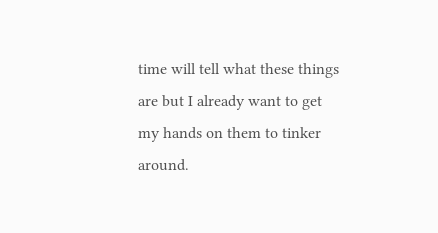time will tell what these things are but I already want to get my hands on them to tinker around.